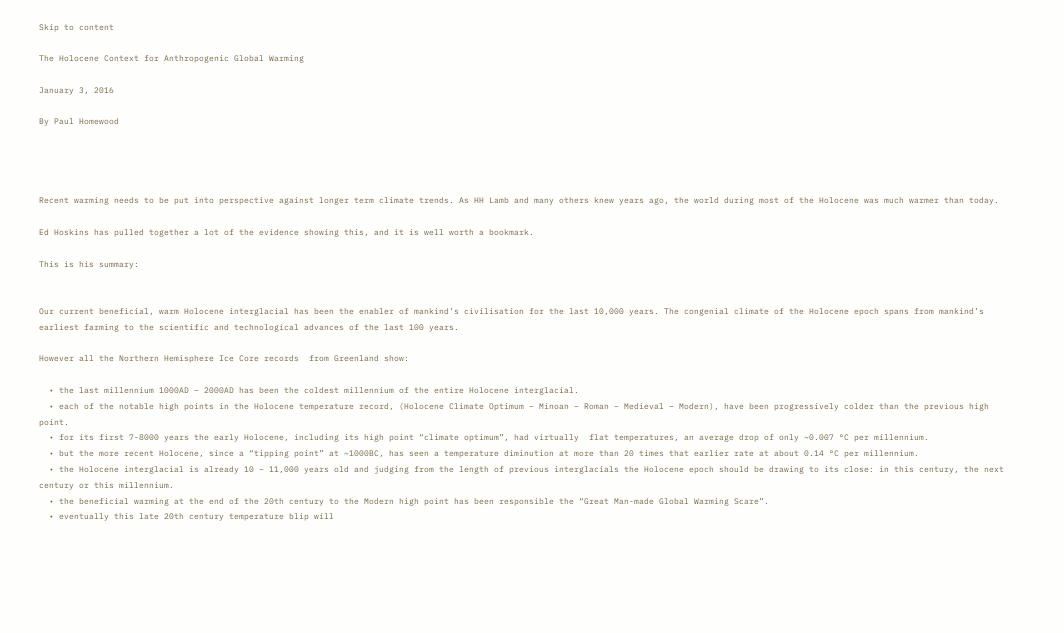Skip to content

The Holocene Context for Anthropogenic Global Warming

January 3, 2016

By Paul Homewood




Recent warming needs to be put into perspective against longer term climate trends. As HH Lamb and many others knew years ago, the world during most of the Holocene was much warmer than today.

Ed Hoskins has pulled together a lot of the evidence showing this, and it is well worth a bookmark.

This is his summary:


Our current beneficial, warm Holocene interglacial has been the enabler of mankind’s civilisation for the last 10,000 years. The congenial climate of the Holocene epoch spans from mankind’s earliest farming to the scientific and technological advances of the last 100 years.

However all the Northern Hemisphere Ice Core records  from Greenland show:

  • the last millennium 1000AD – 2000AD has been the coldest millennium of the entire Holocene interglacial.
  • each of the notable high points in the Holocene temperature record, (Holocene Climate Optimum – Minoan – Roman – Medieval – Modern), have been progressively colder than the previous high point.
  • for its first 7-8000 years the early Holocene, including its high point “climate optimum”, had virtually  flat temperatures, an average drop of only ~0.007 °C per millennium.
  • but the more recent Holocene, since a “tipping point” at ~1000BC, has seen a temperature diminution at more than 20 times that earlier rate at about 0.14 °C per millennium.
  • the Holocene interglacial is already 10 – 11,000 years old and judging from the length of previous interglacials the Holocene epoch should be drawing to its close: in this century, the next century or this millennium.
  • the beneficial warming at the end of the 20th century to the Modern high point has been responsible the “Great Man-made Global Warming Scare”.
  • eventually this late 20th century temperature blip will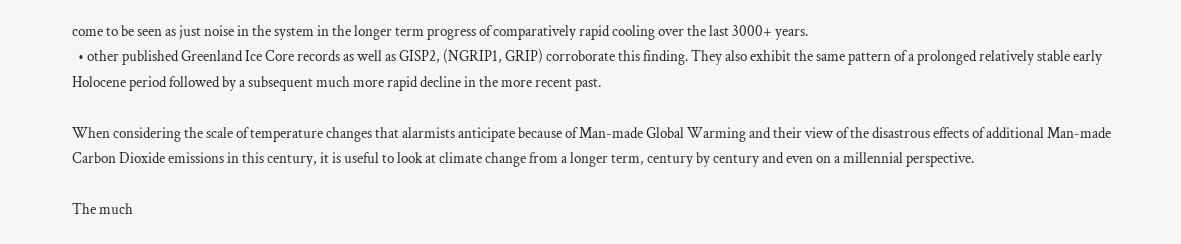come to be seen as just noise in the system in the longer term progress of comparatively rapid cooling over the last 3000+ years.
  • other published Greenland Ice Core records as well as GISP2, (NGRIP1, GRIP) corroborate this finding. They also exhibit the same pattern of a prolonged relatively stable early Holocene period followed by a subsequent much more rapid decline in the more recent past.

When considering the scale of temperature changes that alarmists anticipate because of Man-made Global Warming and their view of the disastrous effects of additional Man-made Carbon Dioxide emissions in this century, it is useful to look at climate change from a longer term, century by century and even on a millennial perspective.

The much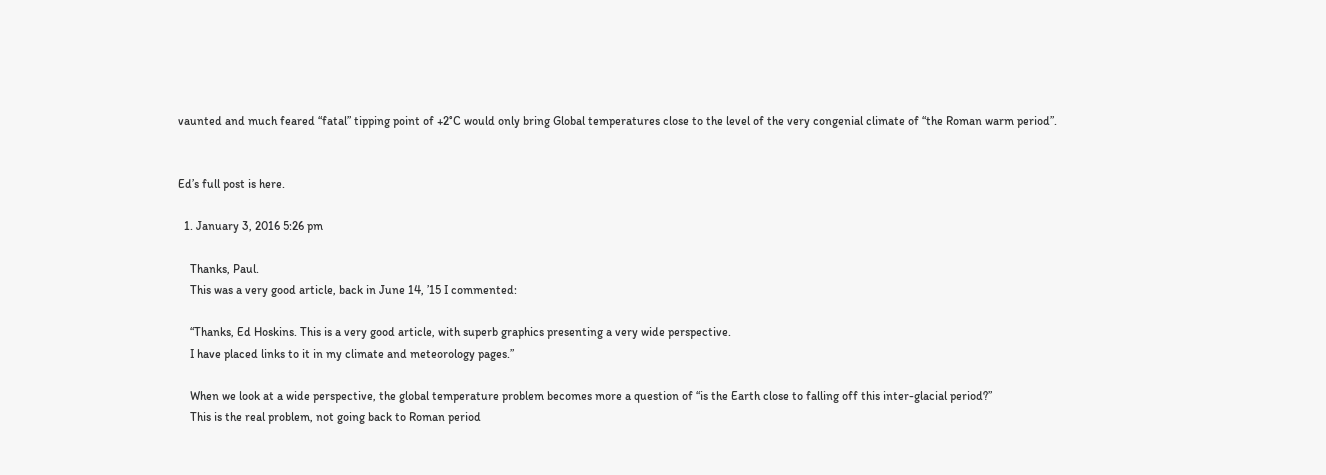vaunted and much feared “fatal” tipping point of +2°C would only bring Global temperatures close to the level of the very congenial climate of “the Roman warm period”.


Ed’s full post is here.

  1. January 3, 2016 5:26 pm

    Thanks, Paul.
    This was a very good article, back in June 14, ’15 I commented:

    “Thanks, Ed Hoskins. This is a very good article, with superb graphics presenting a very wide perspective.
    I have placed links to it in my climate and meteorology pages.”

    When we look at a wide perspective, the global temperature problem becomes more a question of “is the Earth close to falling off this inter-glacial period?”
    This is the real problem, not going back to Roman period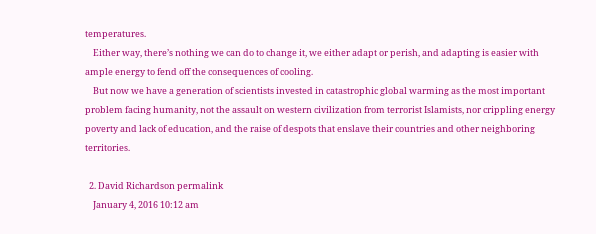temperatures.
    Either way, there’s nothing we can do to change it, we either adapt or perish, and adapting is easier with ample energy to fend off the consequences of cooling.
    But now we have a generation of scientists invested in catastrophic global warming as the most important problem facing humanity, not the assault on western civilization from terrorist Islamists, nor crippling energy poverty and lack of education, and the raise of despots that enslave their countries and other neighboring territories.

  2. David Richardson permalink
    January 4, 2016 10:12 am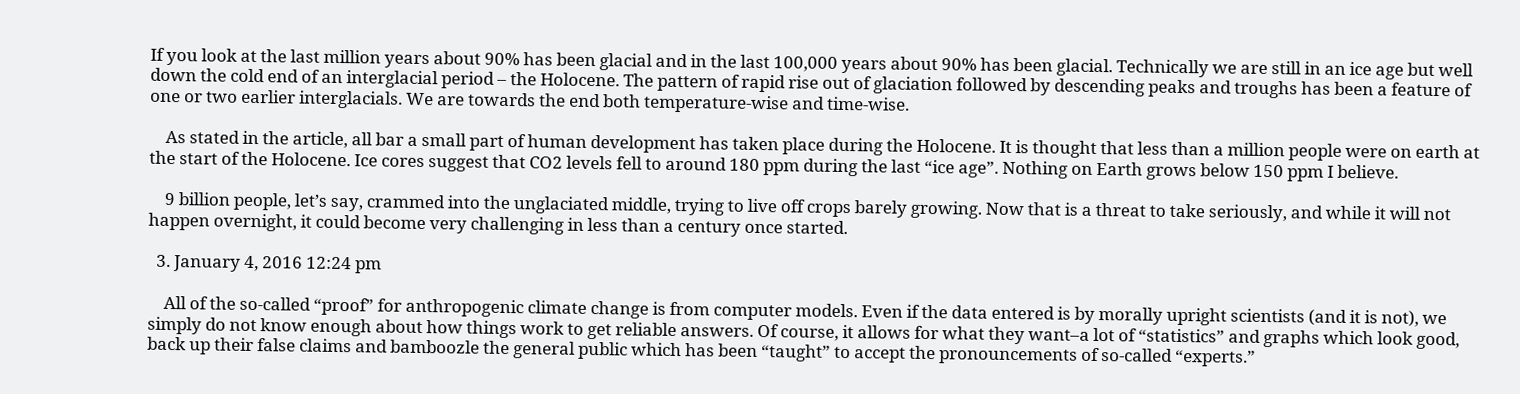If you look at the last million years about 90% has been glacial and in the last 100,000 years about 90% has been glacial. Technically we are still in an ice age but well down the cold end of an interglacial period – the Holocene. The pattern of rapid rise out of glaciation followed by descending peaks and troughs has been a feature of one or two earlier interglacials. We are towards the end both temperature-wise and time-wise.

    As stated in the article, all bar a small part of human development has taken place during the Holocene. It is thought that less than a million people were on earth at the start of the Holocene. Ice cores suggest that CO2 levels fell to around 180 ppm during the last “ice age”. Nothing on Earth grows below 150 ppm I believe.

    9 billion people, let’s say, crammed into the unglaciated middle, trying to live off crops barely growing. Now that is a threat to take seriously, and while it will not happen overnight, it could become very challenging in less than a century once started.

  3. January 4, 2016 12:24 pm

    All of the so-called “proof” for anthropogenic climate change is from computer models. Even if the data entered is by morally upright scientists (and it is not), we simply do not know enough about how things work to get reliable answers. Of course, it allows for what they want–a lot of “statistics” and graphs which look good, back up their false claims and bamboozle the general public which has been “taught” to accept the pronouncements of so-called “experts.”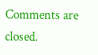Comments are closed.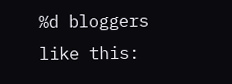%d bloggers like this: